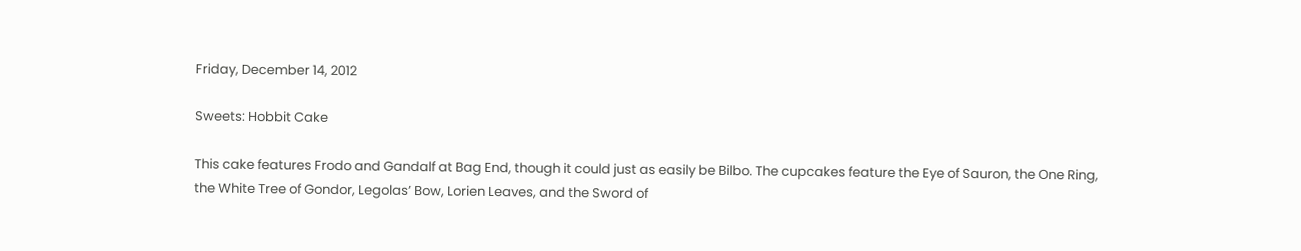Friday, December 14, 2012

Sweets: Hobbit Cake

This cake features Frodo and Gandalf at Bag End, though it could just as easily be Bilbo. The cupcakes feature the Eye of Sauron, the One Ring, the White Tree of Gondor, Legolas’ Bow, Lorien Leaves, and the Sword of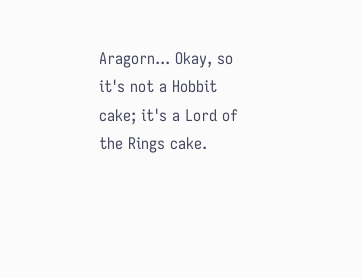Aragorn... Okay, so it's not a Hobbit cake; it's a Lord of the Rings cake.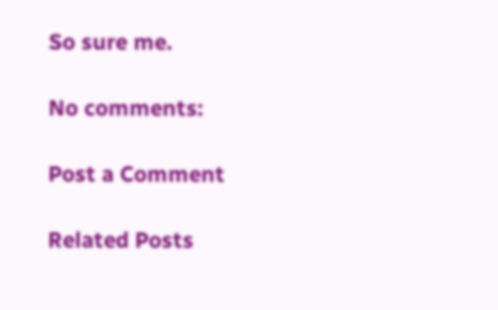So sure me.

No comments:

Post a Comment

Related Posts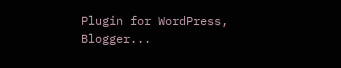Plugin for WordPress, Blogger...